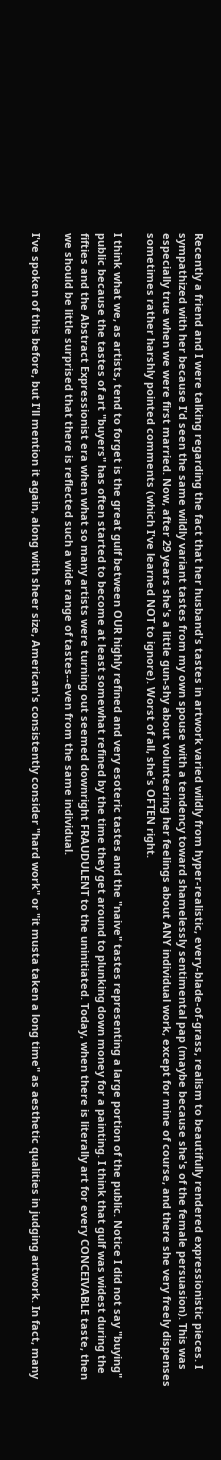Recently a friend and I were talking regarding the fact that her husband's tastes in artwork varied wildly from hyper-realistic, every-blade-of-grass, realism to beautifully rendered expressionistic pieces. I sympathized with her because I'd seen the same wildly variant tastes from my own spouse with a tendency toward shamelessly sentimental pap (maybe because she's of the female persuasion). This was especially true when we were first married. Now, after 29 years she's a little gun-shy about volunteering her feelings about ANY individual work, except for mine of course, and there she very freely dispenses sometimes rather harshly pointed comments (which I've learned NOT to ignore). Worst of all, she's OFTEN right.

I think what we, as artists, tend to forget is the great gulf between OUR highly refined and very esoteric tastes and the "naive" tastes representing a large portion of the public. Notice I did not say "buying" public because the tastes of art "buyers" has often started to become at least somewhat refined by the time they get around to plunking down money for a painting. I think that gulf was widest during the fifties and the Abstract Expressionist era when what so many artists were turning out seemed downright FRAUDULENT to the uninitiated. Today, when there is literally art for every CONCEIVABLE taste, then we should be little surprised that there is reflected such a wide range of tastes--even from the same individual.

I've spoken of this before, but I'll mention it again, along with sheer size, American's consistently consider "hard work" or "it musta taken a long time" as aesthetic qualities in judging artwork. In fact, many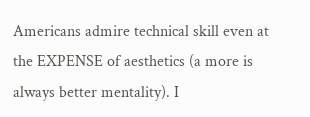Americans admire technical skill even at the EXPENSE of aesthetics (a more is always better mentality). I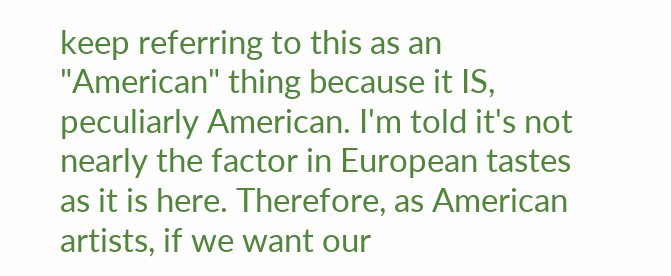keep referring to this as an "American" thing because it IS, peculiarly American. I'm told it's not nearly the factor in European tastes as it is here. Therefore, as American artists, if we want our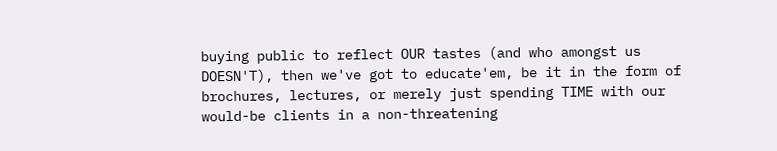buying public to reflect OUR tastes (and who amongst us DOESN'T), then we've got to educate'em, be it in the form of brochures, lectures, or merely just spending TIME with our would-be clients in a non-threatening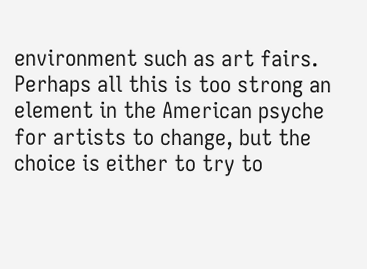environment such as art fairs. Perhaps all this is too strong an element in the American psyche for artists to change, but the choice is either to try to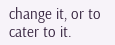change it, or to cater to it.